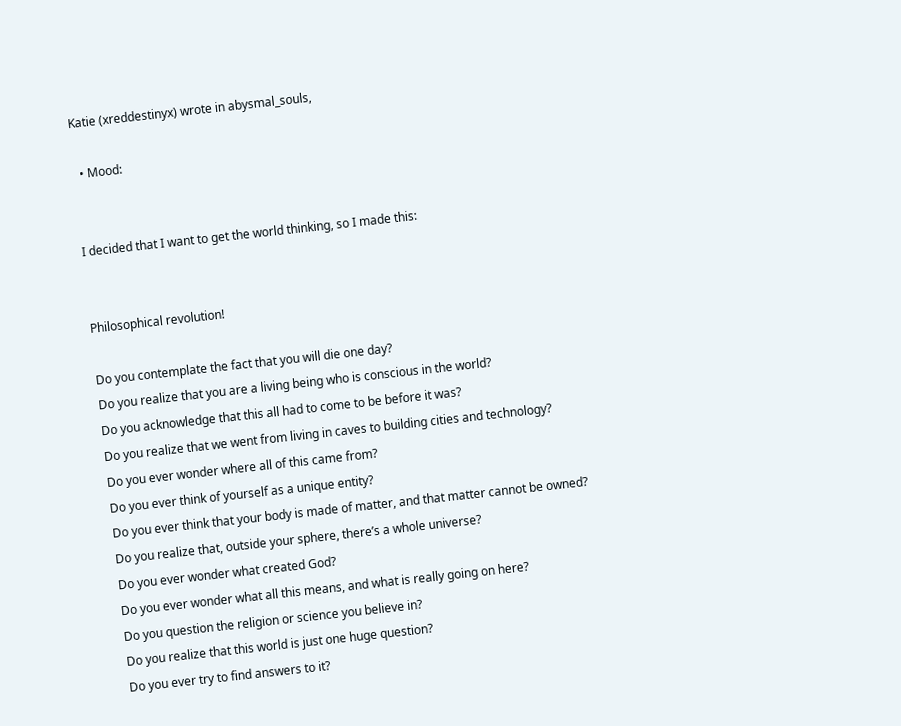Katie (xreddestinyx) wrote in abysmal_souls,

  • Mood:


I decided that I want to get the world thinking, so I made this:


Philosophical revolution!

Do you contemplate the fact that you will die one day?
Do you realize that you are a living being who is conscious in the world?
Do you acknowledge that this all had to come to be before it was?
Do you realize that we went from living in caves to building cities and technology?
Do you ever wonder where all of this came from?
Do you ever think of yourself as a unique entity?
Do you ever think that your body is made of matter, and that matter cannot be owned?
Do you realize that, outside your sphere, there’s a whole universe?
Do you ever wonder what created God?
Do you ever wonder what all this means, and what is really going on here?
Do you question the religion or science you believe in?
Do you realize that this world is just one huge question?
Do you ever try to find answers to it?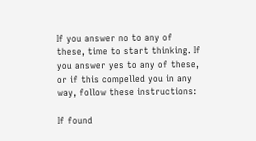If you answer no to any of these, time to start thinking. If you answer yes to any of these, or if this compelled you in any way, follow these instructions:

If found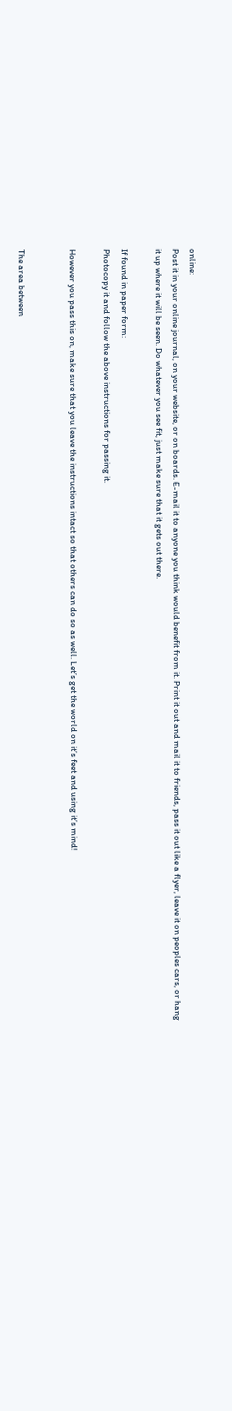online:
Post it in your online journal, on your website, or on boards. E-mail it to anyone you think would benefit from it. Print it out and mail it to friends, pass it out like a flyer, leave it on peoples cars, or hang it up where it will be seen. Do whatever you see fit, just make sure that it gets out there.

If found in paper form:
Photocopy it and follow the above instructions for passing it.

However you pass this on, make sure that you leave the instructions intact so that others can do so as well. Let’s get the world on it’s feet and using it’s mind!


The area between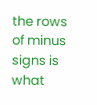the rows of minus signs is what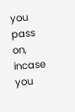you pass on, incase you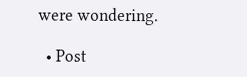were wondering.

  • Post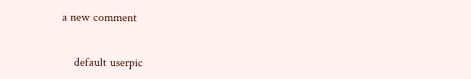a new comment


    default userpic